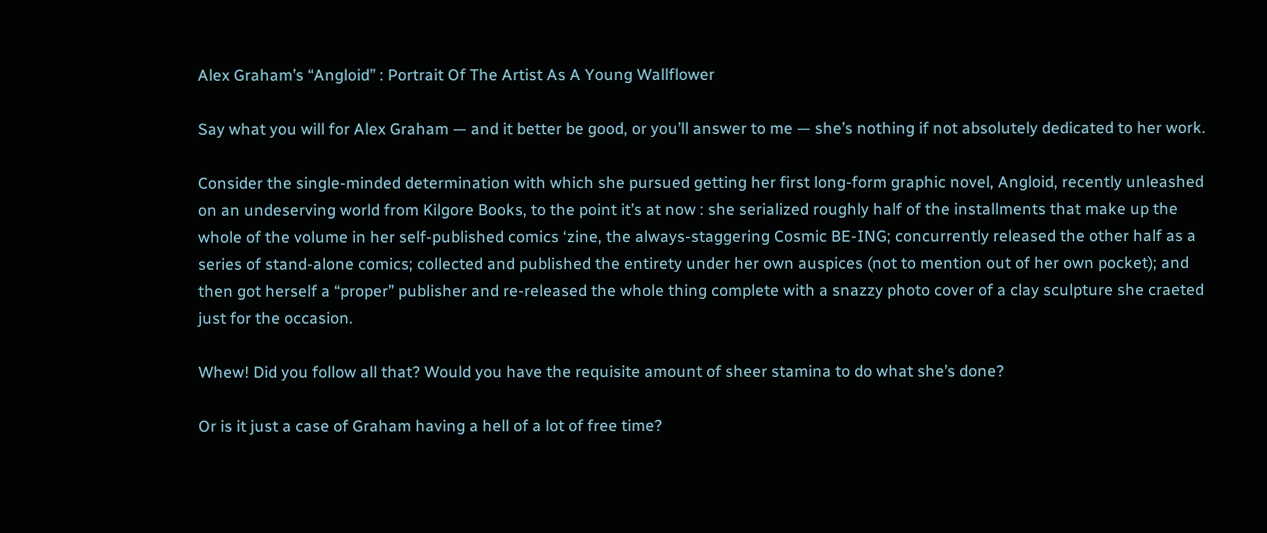Alex Graham’s “Angloid” : Portrait Of The Artist As A Young Wallflower

Say what you will for Alex Graham — and it better be good, or you’ll answer to me — she’s nothing if not absolutely dedicated to her work.

Consider the single-minded determination with which she pursued getting her first long-form graphic novel, Angloid, recently unleashed on an undeserving world from Kilgore Books, to the point it’s at now : she serialized roughly half of the installments that make up the whole of the volume in her self-published comics ‘zine, the always-staggering Cosmic BE-ING; concurrently released the other half as a series of stand-alone comics; collected and published the entirety under her own auspices (not to mention out of her own pocket); and then got herself a “proper” publisher and re-released the whole thing complete with a snazzy photo cover of a clay sculpture she craeted just for the occasion.

Whew! Did you follow all that? Would you have the requisite amount of sheer stamina to do what she’s done?

Or is it just a case of Graham having a hell of a lot of free time?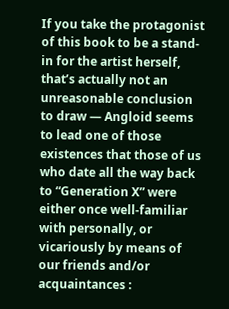If you take the protagonist of this book to be a stand-in for the artist herself, that’s actually not an unreasonable conclusion to draw — Angloid seems to lead one of those existences that those of us who date all the way back to “Generation X” were either once well-familiar with personally, or vicariously by means of our friends and/or acquaintances :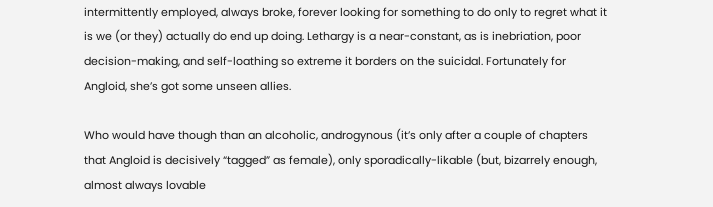intermittently employed, always broke, forever looking for something to do only to regret what it is we (or they) actually do end up doing. Lethargy is a near-constant, as is inebriation, poor decision-making, and self-loathing so extreme it borders on the suicidal. Fortunately for Angloid, she’s got some unseen allies.

Who would have though than an alcoholic, androgynous (it’s only after a couple of chapters that Angloid is decisively “tagged” as female), only sporadically-likable (but, bizarrely enough, almost always lovable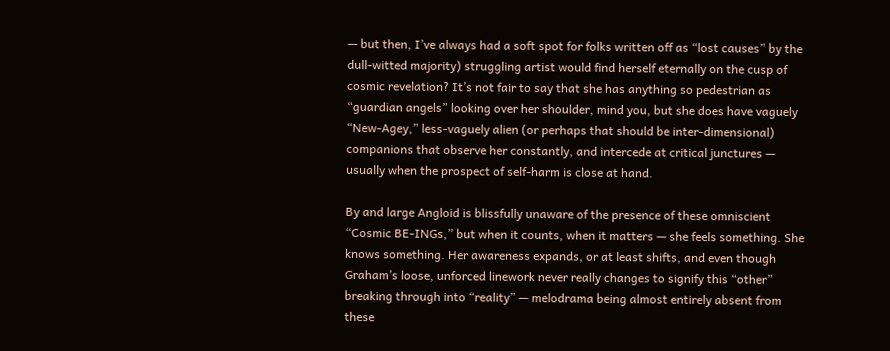— but then, I’ve always had a soft spot for folks written off as “lost causes” by the dull-witted majority) struggling artist would find herself eternally on the cusp of cosmic revelation? It’s not fair to say that she has anything so pedestrian as “guardian angels” looking over her shoulder, mind you, but she does have vaguely “New-Agey,” less-vaguely alien (or perhaps that should be inter-dimensional) companions that observe her constantly, and intercede at critical junctures — usually when the prospect of self-harm is close at hand.

By and large Angloid is blissfully unaware of the presence of these omniscient “Cosmic BE-INGs,” but when it counts, when it matters — she feels something. She knows something. Her awareness expands, or at least shifts, and even though Graham’s loose, unforced linework never really changes to signify this “other” breaking through into “reality” — melodrama being almost entirely absent from these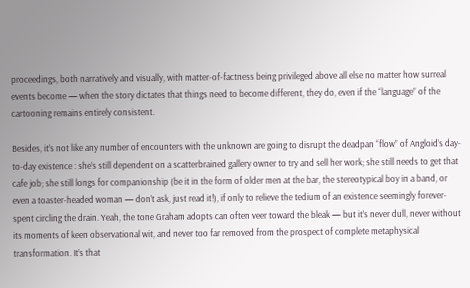proceedings, both narratively and visually, with matter-of-factness being privileged above all else no matter how surreal events become — when the story dictates that things need to become different, they do, even if the “language” of the cartooning remains entirely consistent.

Besides, it’s not like any number of encounters with the unknown are going to disrupt the deadpan “flow” of Angloid’s day-to-day existence : she’s still dependent on a scatterbrained gallery owner to try and sell her work; she still needs to get that cafe job; she still longs for companionship (be it in the form of older men at the bar, the stereotypical boy in a band, or even a toaster-headed woman — don’t ask, just read it!), if only to relieve the tedium of an existence seemingly forever-spent circling the drain. Yeah, the tone Graham adopts can often veer toward the bleak — but it’s never dull, never without its moments of keen observational wit, and never too far removed from the prospect of complete metaphysical transformation. It’s that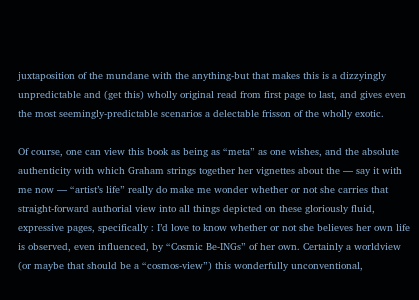juxtaposition of the mundane with the anything-but that makes this is a dizzyingly unpredictable and (get this) wholly original read from first page to last, and gives even the most seemingly-predictable scenarios a delectable frisson of the wholly exotic.

Of course, one can view this book as being as “meta” as one wishes, and the absolute authenticity with which Graham strings together her vignettes about the — say it with me now — “artist’s life” really do make me wonder whether or not she carries that straight-forward authorial view into all things depicted on these gloriously fluid, expressive pages, specifically : I’d love to know whether or not she believes her own life is observed, even influenced, by “Cosmic Be-INGs” of her own. Certainly a worldview (or maybe that should be a “cosmos-view”) this wonderfully unconventional,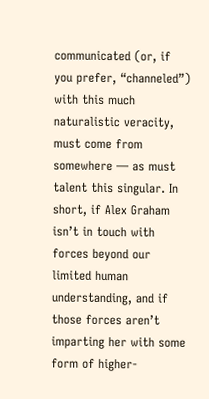communicated (or, if you prefer, “channeled”) with this much naturalistic veracity, must come from somewhere — as must talent this singular. In short, if Alex Graham isn’t in touch with forces beyond our limited human understanding, and if those forces aren’t imparting her with some form of higher-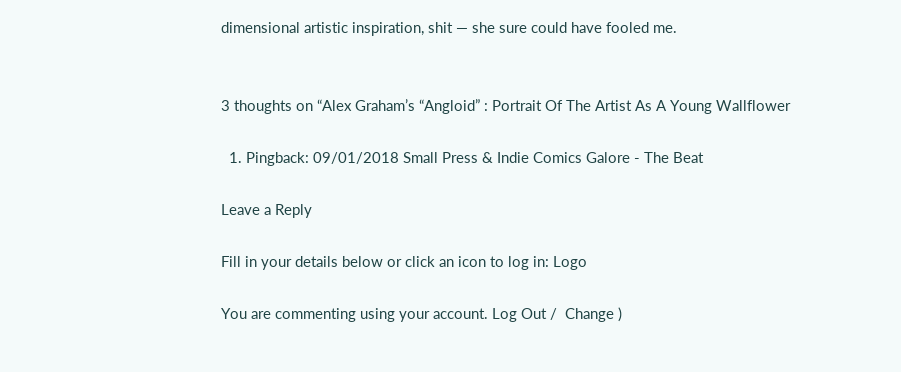dimensional artistic inspiration, shit — she sure could have fooled me.


3 thoughts on “Alex Graham’s “Angloid” : Portrait Of The Artist As A Young Wallflower

  1. Pingback: 09/01/2018 Small Press & Indie Comics Galore - The Beat

Leave a Reply

Fill in your details below or click an icon to log in: Logo

You are commenting using your account. Log Out /  Change )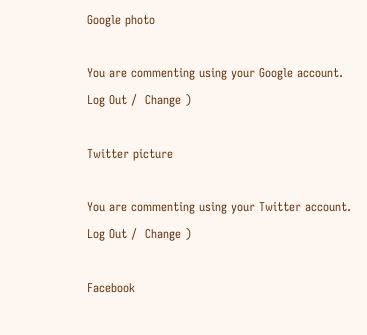Google photo

You are commenting using your Google account. Log Out /  Change )

Twitter picture

You are commenting using your Twitter account. Log Out /  Change )

Facebook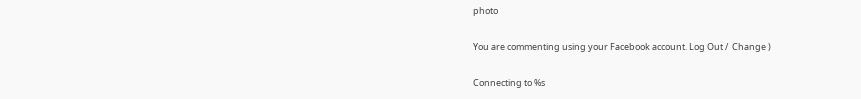photo

You are commenting using your Facebook account. Log Out /  Change )

Connecting to %s